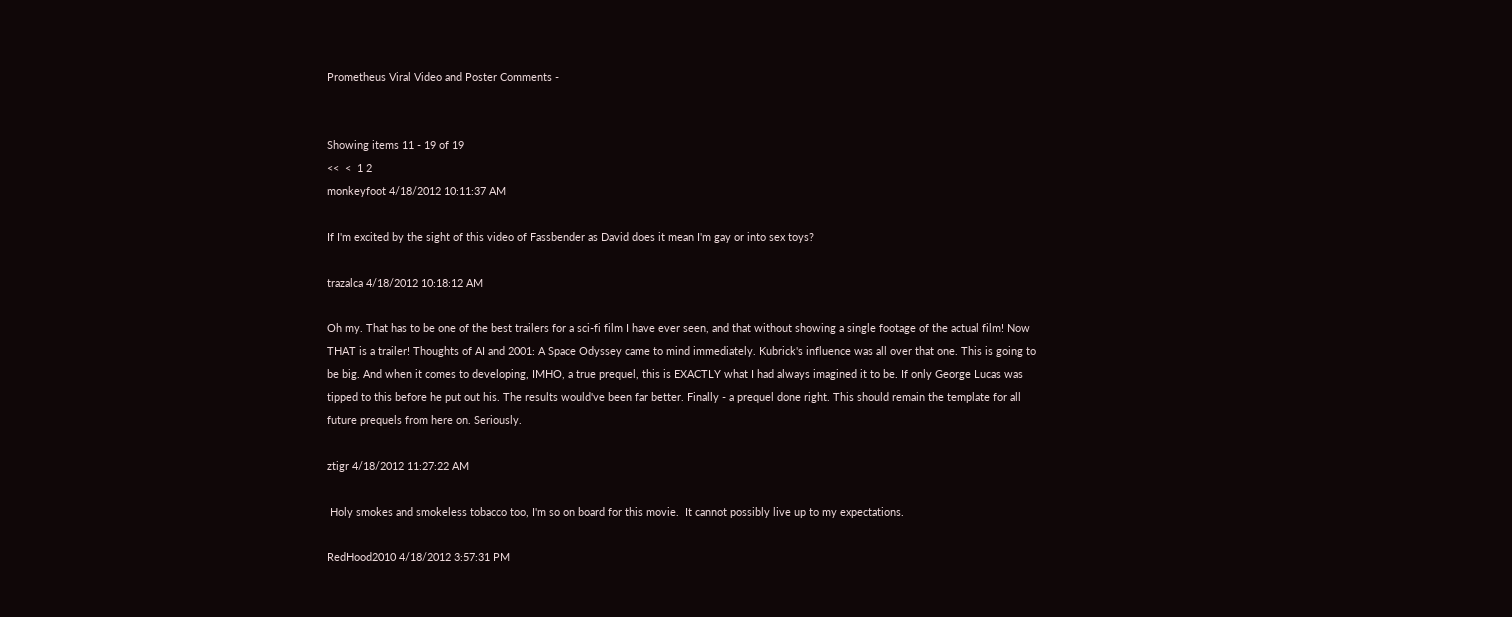Prometheus Viral Video and Poster Comments -


Showing items 11 - 19 of 19
<<  <  1 2
monkeyfoot 4/18/2012 10:11:37 AM

If I'm excited by the sight of this video of Fassbender as David does it mean I'm gay or into sex toys?

trazalca 4/18/2012 10:18:12 AM

Oh my. That has to be one of the best trailers for a sci-fi film I have ever seen, and that without showing a single footage of the actual film! Now THAT is a trailer! Thoughts of AI and 2001: A Space Odyssey came to mind immediately. Kubrick's influence was all over that one. This is going to be big. And when it comes to developing, IMHO, a true prequel, this is EXACTLY what I had always imagined it to be. If only George Lucas was tipped to this before he put out his. The results would've been far better. Finally - a prequel done right. This should remain the template for all future prequels from here on. Seriously.

ztigr 4/18/2012 11:27:22 AM

 Holy smokes and smokeless tobacco too, I'm so on board for this movie.  It cannot possibly live up to my expectations.

RedHood2010 4/18/2012 3:57:31 PM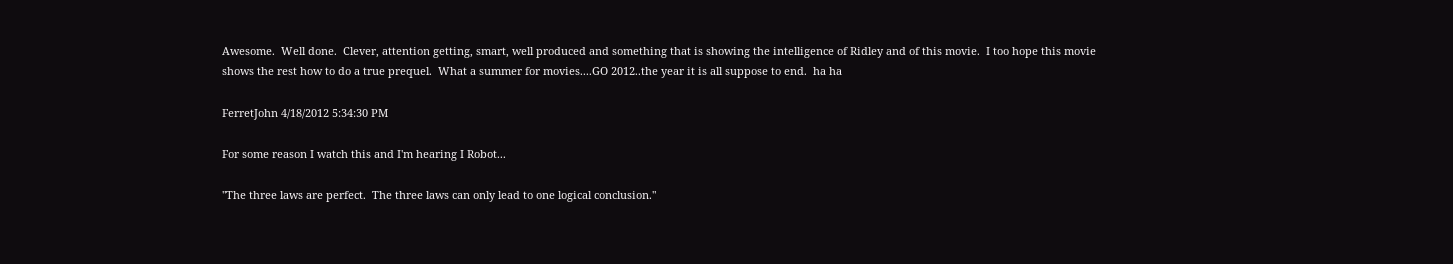Awesome.  Well done.  Clever, attention getting, smart, well produced and something that is showing the intelligence of Ridley and of this movie.  I too hope this movie shows the rest how to do a true prequel.  What a summer for movies....GO 2012..the year it is all suppose to end.  ha ha

FerretJohn 4/18/2012 5:34:30 PM

For some reason I watch this and I'm hearing I Robot...

"The three laws are perfect.  The three laws can only lead to one logical conclusion."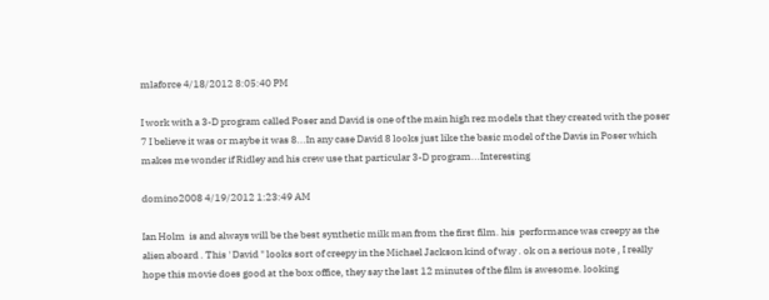mlaforce 4/18/2012 8:05:40 PM

I work with a 3-D program called Poser and David is one of the main high rez models that they created with the poser 7 I believe it was or maybe it was 8...In any case David 8 looks just like the basic model of the Davis in Poser which makes me wonder if Ridley and his crew use that particular 3-D program...Interesting

domino2008 4/19/2012 1:23:49 AM

Ian Holm  is and always will be the best synthetic milk man from the first film. his  performance was creepy as the alien aboard . This ' David " looks sort of creepy in the Michael Jackson kind of way . ok on a serious note , I really hope this movie does good at the box office, they say the last 12 minutes of the film is awesome. looking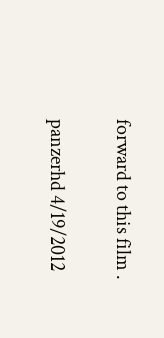forward to this film .

panzerhd 4/19/2012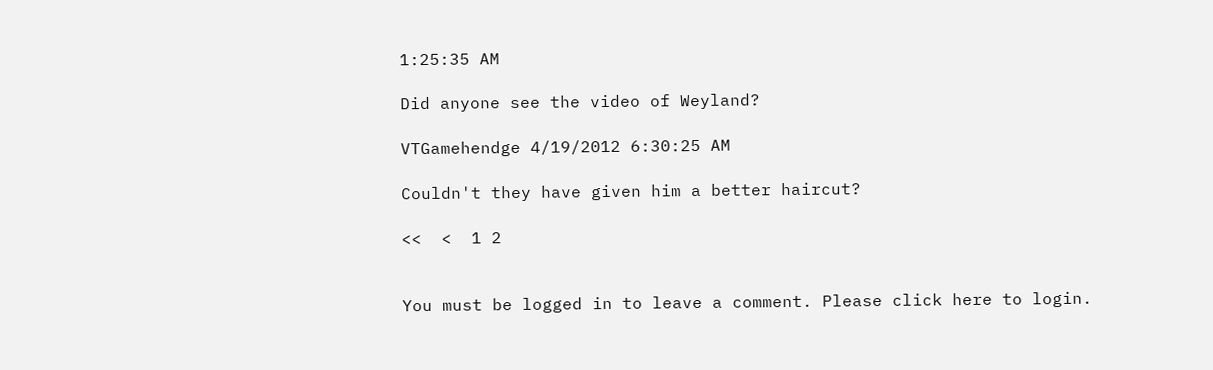1:25:35 AM

Did anyone see the video of Weyland?

VTGamehendge 4/19/2012 6:30:25 AM

Couldn't they have given him a better haircut?

<<  <  1 2


You must be logged in to leave a comment. Please click here to login.